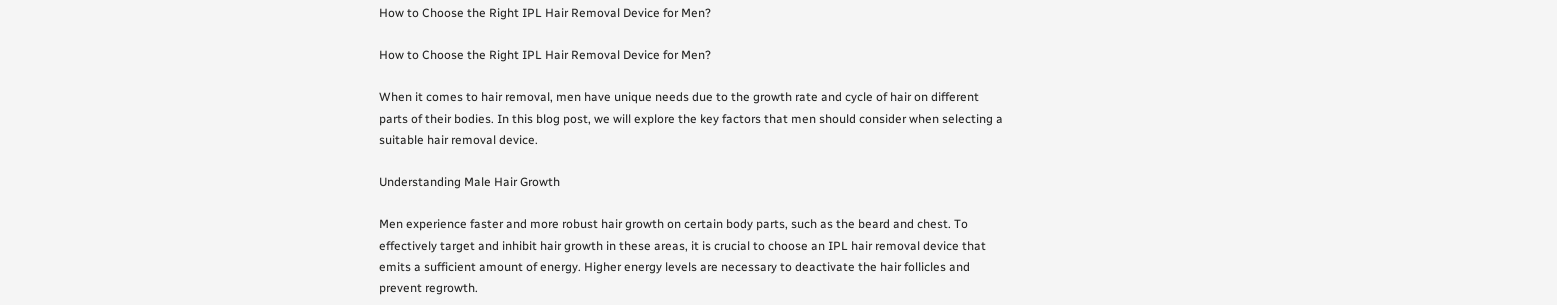How to Choose the Right IPL Hair Removal Device for Men?

How to Choose the Right IPL Hair Removal Device for Men?

When it comes to hair removal, men have unique needs due to the growth rate and cycle of hair on different parts of their bodies. In this blog post, we will explore the key factors that men should consider when selecting a suitable hair removal device.

Understanding Male Hair Growth

Men experience faster and more robust hair growth on certain body parts, such as the beard and chest. To effectively target and inhibit hair growth in these areas, it is crucial to choose an IPL hair removal device that emits a sufficient amount of energy. Higher energy levels are necessary to deactivate the hair follicles and prevent regrowth.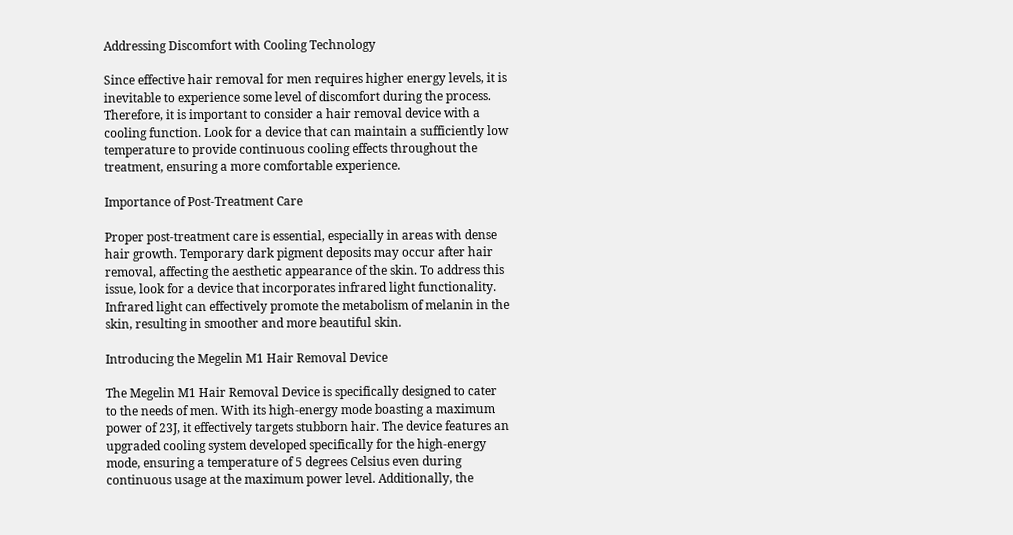Addressing Discomfort with Cooling Technology

Since effective hair removal for men requires higher energy levels, it is inevitable to experience some level of discomfort during the process. Therefore, it is important to consider a hair removal device with a cooling function. Look for a device that can maintain a sufficiently low temperature to provide continuous cooling effects throughout the treatment, ensuring a more comfortable experience.

Importance of Post-Treatment Care

Proper post-treatment care is essential, especially in areas with dense hair growth. Temporary dark pigment deposits may occur after hair removal, affecting the aesthetic appearance of the skin. To address this issue, look for a device that incorporates infrared light functionality. Infrared light can effectively promote the metabolism of melanin in the skin, resulting in smoother and more beautiful skin.

Introducing the Megelin M1 Hair Removal Device

The Megelin M1 Hair Removal Device is specifically designed to cater to the needs of men. With its high-energy mode boasting a maximum power of 23J, it effectively targets stubborn hair. The device features an upgraded cooling system developed specifically for the high-energy mode, ensuring a temperature of 5 degrees Celsius even during continuous usage at the maximum power level. Additionally, the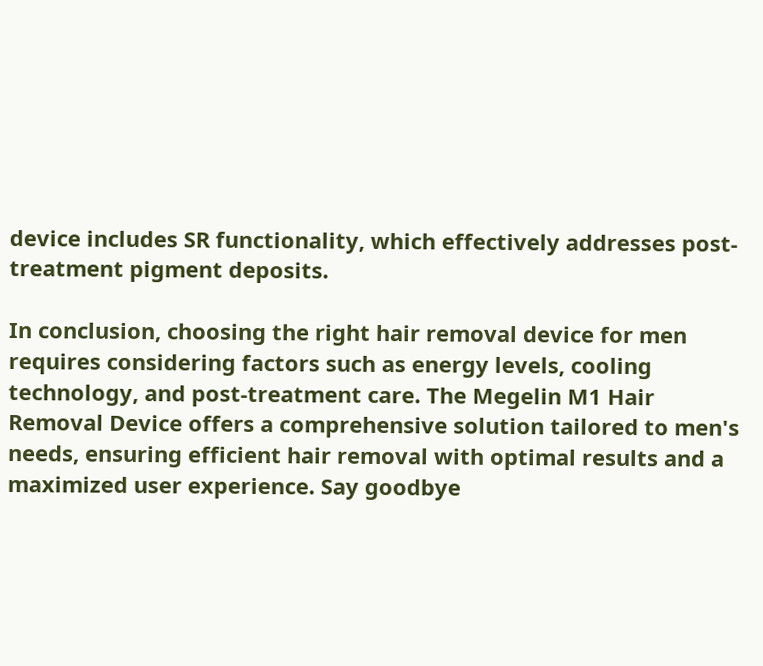device includes SR functionality, which effectively addresses post-treatment pigment deposits.

In conclusion, choosing the right hair removal device for men requires considering factors such as energy levels, cooling technology, and post-treatment care. The Megelin M1 Hair Removal Device offers a comprehensive solution tailored to men's needs, ensuring efficient hair removal with optimal results and a maximized user experience. Say goodbye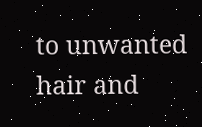to unwanted hair and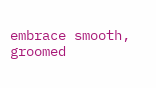embrace smooth, groomed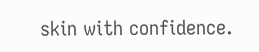skin with confidence.